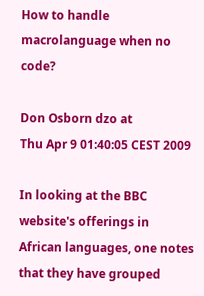How to handle macrolanguage when no code?

Don Osborn dzo at
Thu Apr 9 01:40:05 CEST 2009

In looking at the BBC website's offerings in African languages, one notes
that they have grouped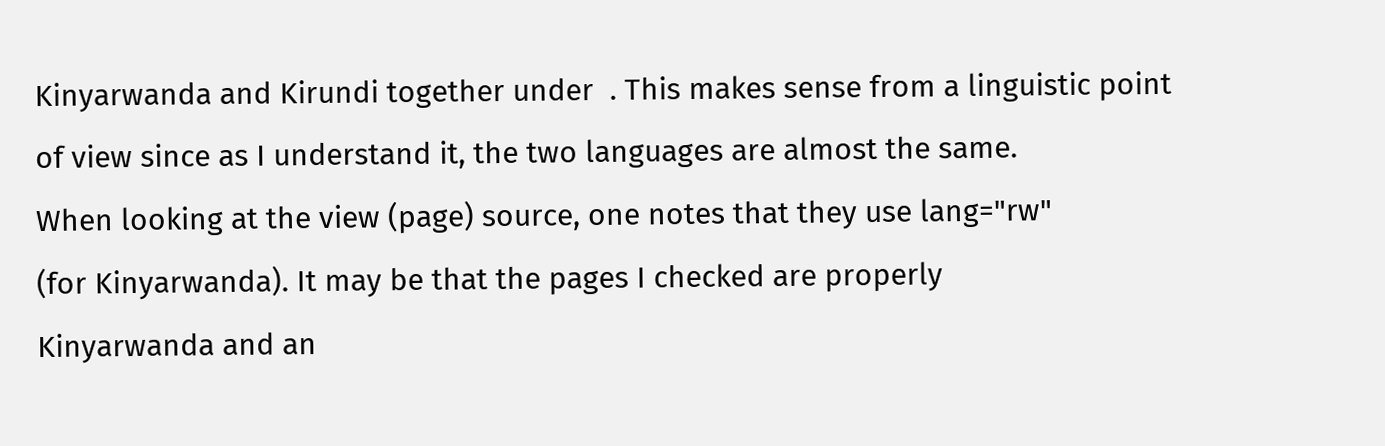Kinyarwanda and Kirundi together under  . This makes sense from a linguistic point
of view since as I understand it, the two languages are almost the same.
When looking at the view (page) source, one notes that they use lang="rw"
(for Kinyarwanda). It may be that the pages I checked are properly
Kinyarwanda and an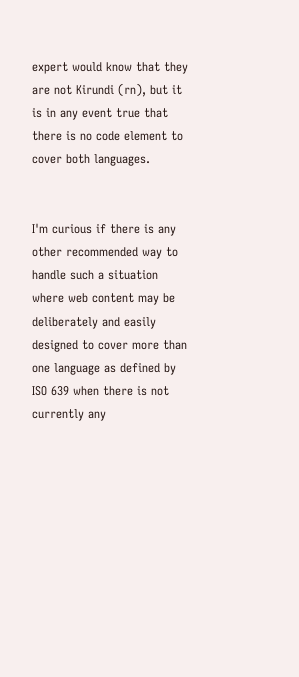expert would know that they are not Kirundi (rn), but it
is in any event true that there is no code element to cover both languages.


I'm curious if there is any other recommended way to handle such a situation
where web content may be deliberately and easily designed to cover more than
one language as defined by ISO 639 when there is not currently any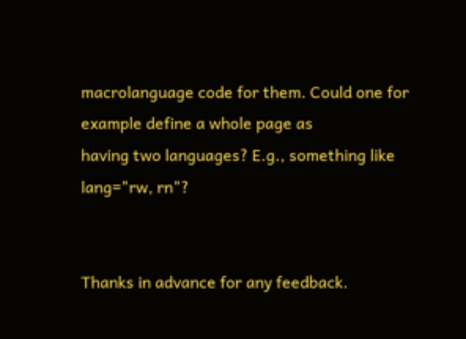macrolanguage code for them. Could one for example define a whole page as
having two languages? E.g., something like lang="rw, rn"?


Thanks in advance for any feedback.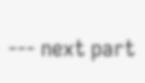--- next part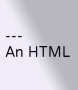---
An HTML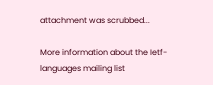attachment was scrubbed...

More information about the Ietf-languages mailing list